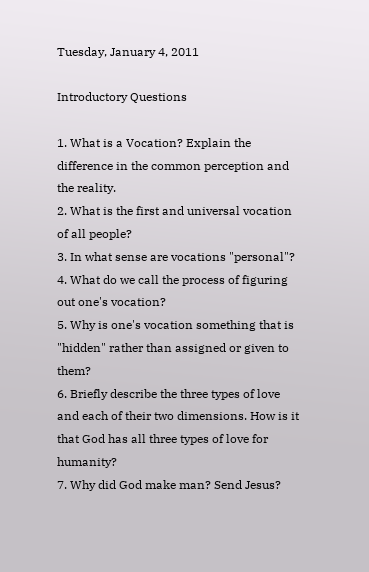Tuesday, January 4, 2011

Introductory Questions

1. What is a Vocation? Explain the difference in the common perception and the reality.
2. What is the first and universal vocation of all people?
3. In what sense are vocations "personal"?
4. What do we call the process of figuring out one's vocation?
5. Why is one's vocation something that is "hidden" rather than assigned or given to them?
6. Briefly describe the three types of love and each of their two dimensions. How is it that God has all three types of love for humanity?
7. Why did God make man? Send Jesus?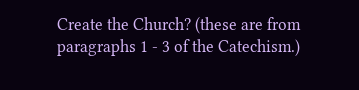Create the Church? (these are from paragraphs 1 - 3 of the Catechism.)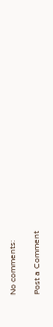No comments:

Post a Comment